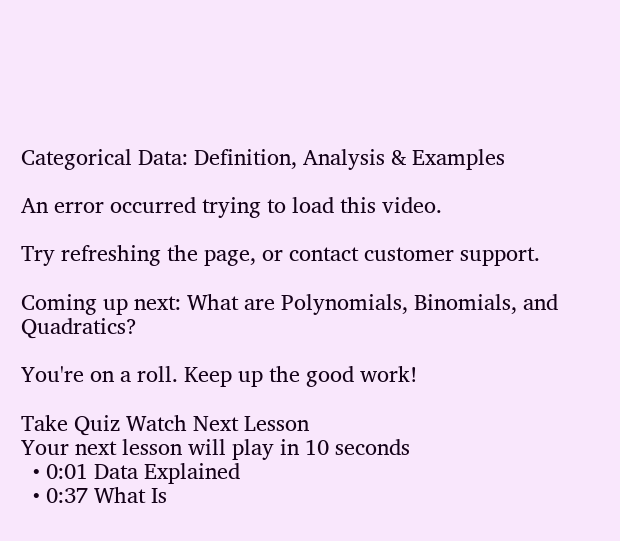Categorical Data: Definition, Analysis & Examples

An error occurred trying to load this video.

Try refreshing the page, or contact customer support.

Coming up next: What are Polynomials, Binomials, and Quadratics?

You're on a roll. Keep up the good work!

Take Quiz Watch Next Lesson
Your next lesson will play in 10 seconds
  • 0:01 Data Explained
  • 0:37 What Is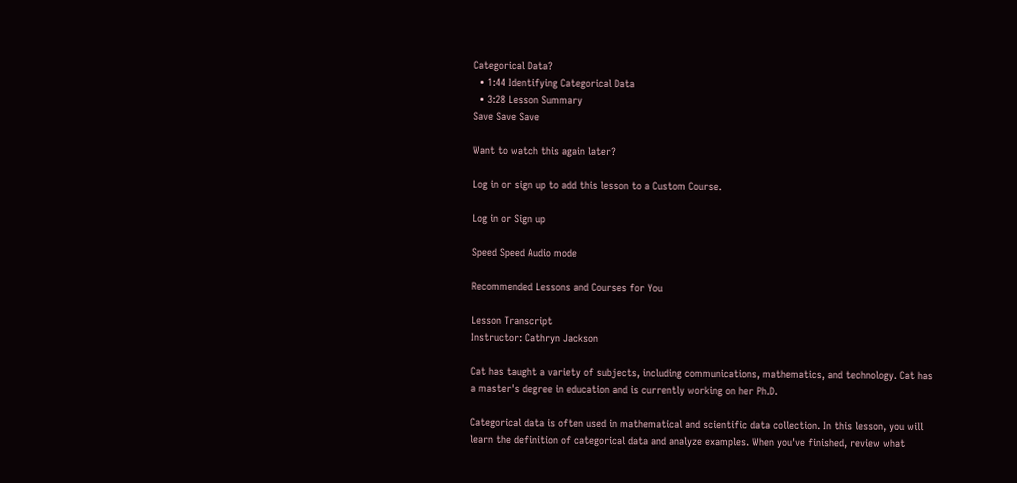Categorical Data?
  • 1:44 Identifying Categorical Data
  • 3:28 Lesson Summary
Save Save Save

Want to watch this again later?

Log in or sign up to add this lesson to a Custom Course.

Log in or Sign up

Speed Speed Audio mode

Recommended Lessons and Courses for You

Lesson Transcript
Instructor: Cathryn Jackson

Cat has taught a variety of subjects, including communications, mathematics, and technology. Cat has a master's degree in education and is currently working on her Ph.D.

Categorical data is often used in mathematical and scientific data collection. In this lesson, you will learn the definition of categorical data and analyze examples. When you've finished, review what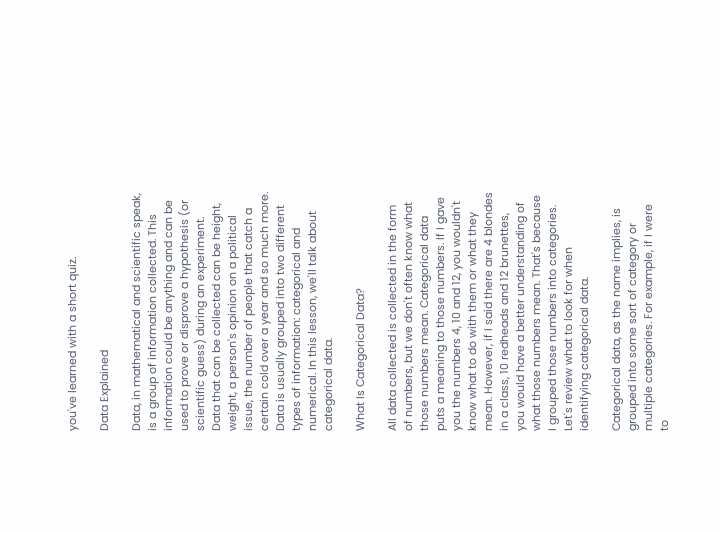you've learned with a short quiz.

Data Explained

Data, in mathematical and scientific speak, is a group of information collected. This information could be anything and can be used to prove or disprove a hypothesis (or scientific guess) during an experiment. Data that can be collected can be height, weight, a person's opinion on a political issue, the number of people that catch a certain cold over a year and so much more. Data is usually grouped into two different types of information: categorical and numerical. In this lesson, we'll talk about categorical data.

What Is Categorical Data?

All data collected is collected in the form of numbers, but we don't often know what those numbers mean. Categorical data puts a meaning to those numbers. If I gave you the numbers 4, 10 and 12, you wouldn't know what to do with them or what they mean. However, if I said there are 4 blondes in a class, 10 redheads and 12 brunettes, you would have a better understanding of what those numbers mean. That's because I grouped those numbers into categories. Let's review what to look for when identifying categorical data.

Categorical data, as the name implies, is grouped into some sort of category or multiple categories. For example, if I were to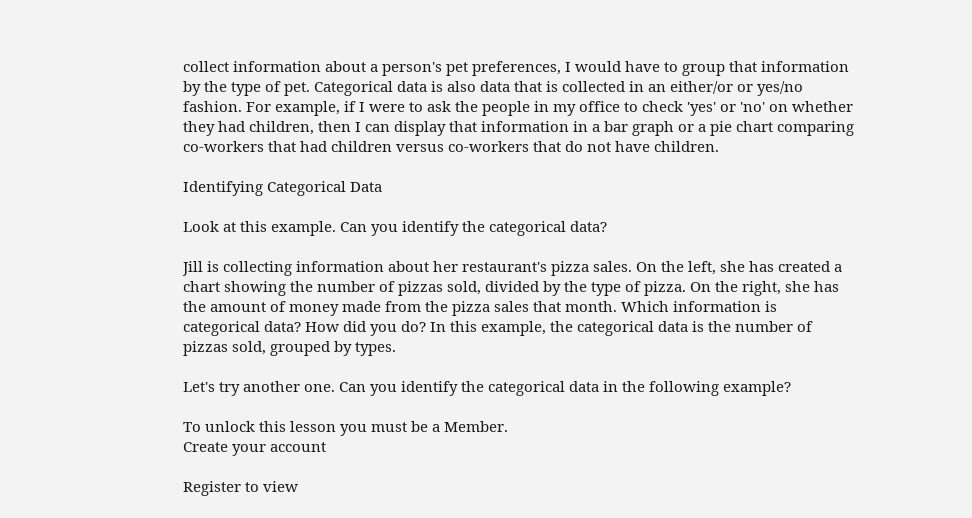collect information about a person's pet preferences, I would have to group that information by the type of pet. Categorical data is also data that is collected in an either/or or yes/no fashion. For example, if I were to ask the people in my office to check 'yes' or 'no' on whether they had children, then I can display that information in a bar graph or a pie chart comparing co-workers that had children versus co-workers that do not have children.

Identifying Categorical Data

Look at this example. Can you identify the categorical data?

Jill is collecting information about her restaurant's pizza sales. On the left, she has created a chart showing the number of pizzas sold, divided by the type of pizza. On the right, she has the amount of money made from the pizza sales that month. Which information is categorical data? How did you do? In this example, the categorical data is the number of pizzas sold, grouped by types.

Let's try another one. Can you identify the categorical data in the following example?

To unlock this lesson you must be a Member.
Create your account

Register to view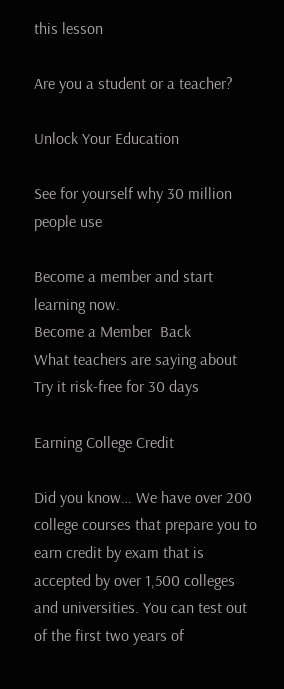this lesson

Are you a student or a teacher?

Unlock Your Education

See for yourself why 30 million people use

Become a member and start learning now.
Become a Member  Back
What teachers are saying about
Try it risk-free for 30 days

Earning College Credit

Did you know… We have over 200 college courses that prepare you to earn credit by exam that is accepted by over 1,500 colleges and universities. You can test out of the first two years of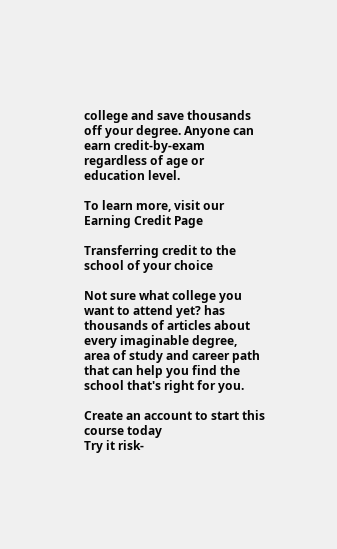college and save thousands off your degree. Anyone can earn credit-by-exam regardless of age or education level.

To learn more, visit our Earning Credit Page

Transferring credit to the school of your choice

Not sure what college you want to attend yet? has thousands of articles about every imaginable degree, area of study and career path that can help you find the school that's right for you.

Create an account to start this course today
Try it risk-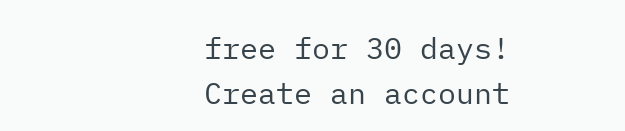free for 30 days!
Create an account